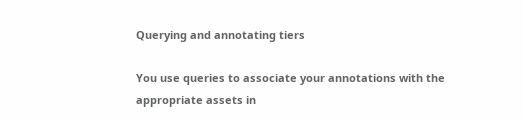Querying and annotating tiers

You use queries to associate your annotations with the appropriate assets in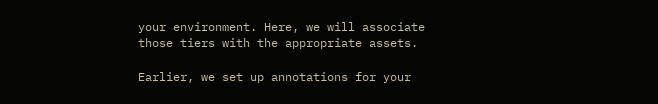your environment. Here, we will associate those tiers with the appropriate assets.

Earlier, we set up annotations for your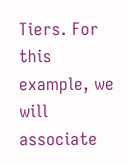Tiers. For this example, we will associate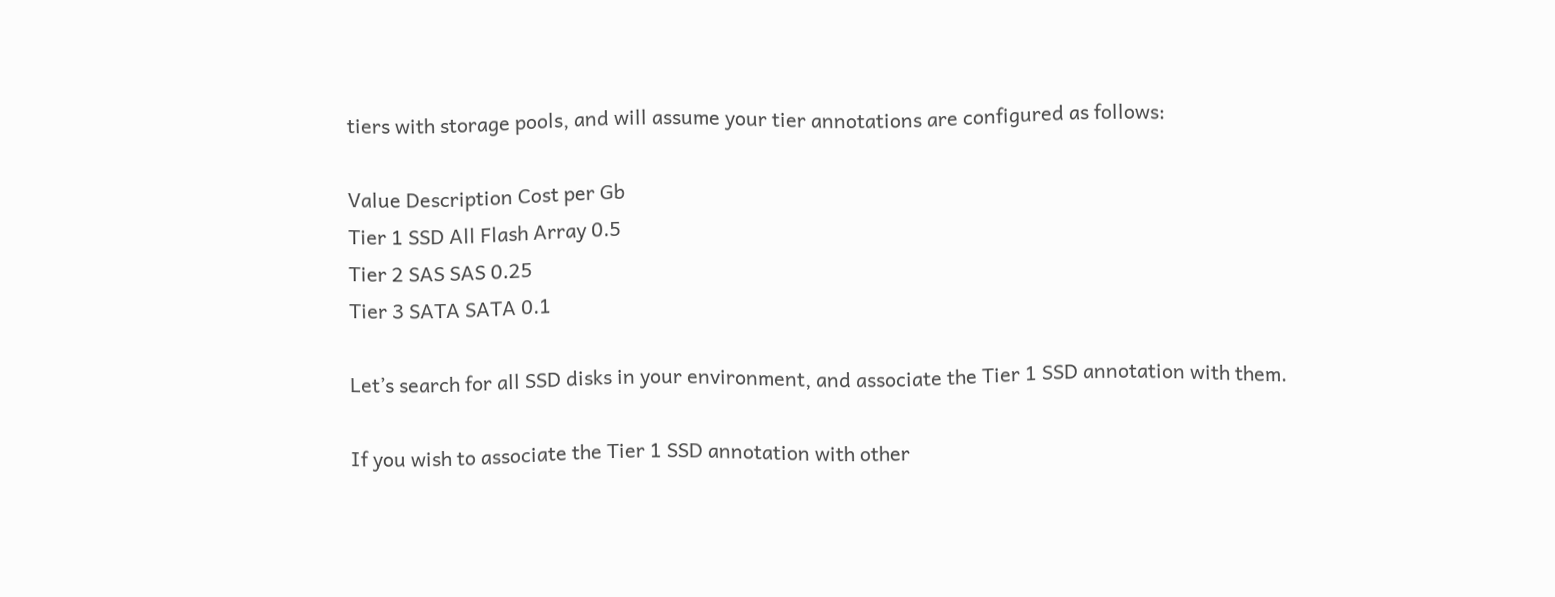tiers with storage pools, and will assume your tier annotations are configured as follows:

Value Description Cost per Gb
Tier 1 SSD All Flash Array 0.5
Tier 2 SAS SAS 0.25
Tier 3 SATA SATA 0.1

Let’s search for all SSD disks in your environment, and associate the Tier 1 SSD annotation with them.

If you wish to associate the Tier 1 SSD annotation with other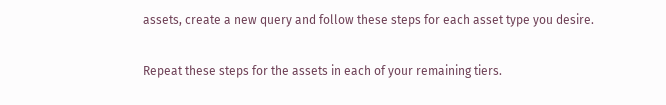assets, create a new query and follow these steps for each asset type you desire.

Repeat these steps for the assets in each of your remaining tiers.